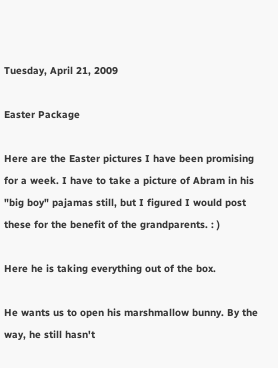Tuesday, April 21, 2009

Easter Package

Here are the Easter pictures I have been promising for a week. I have to take a picture of Abram in his "big boy" pajamas still, but I figured I would post these for the benefit of the grandparents. : )

Here he is taking everything out of the box.

He wants us to open his marshmallow bunny. By the way, he still hasn't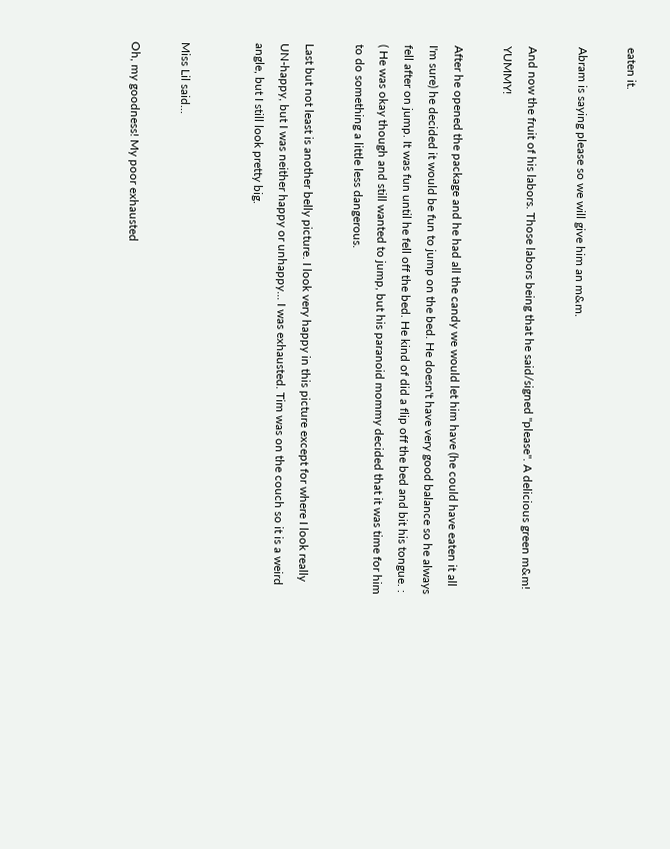eaten it.

Abram is saying please so we will give him an m&m.

And now the fruit of his labors. Those labors being that he said/signed "please". A delicious green m&m! YUMMY!

After he opened the package and he had all the candy we would let him have (he could have eaten it all I'm sure) he decided it would be fun to jump on the bed. He doesn't have very good balance so he always fell after on jump. It was fun until he fell off the bed. He kind of did a flip off the bed and bit his tongue. : ( He was okay though and still wanted to jump, but his paranoid mommy decided that it was time for him to do something a little less dangerous.

Last but not least is another belly picture. I look very happy in this picture except for where I look really UN-happy, but I was neither happy or unhappy... I was exhausted. Tim was on the couch so it is a weird angle, but I still look pretty big.


Miss Lil said...

Oh, my goodness! My poor exhausted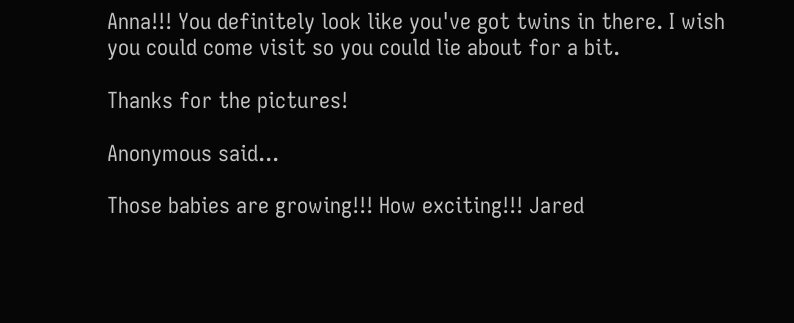Anna!!! You definitely look like you've got twins in there. I wish you could come visit so you could lie about for a bit.

Thanks for the pictures!

Anonymous said...

Those babies are growing!!! How exciting!!! Jared